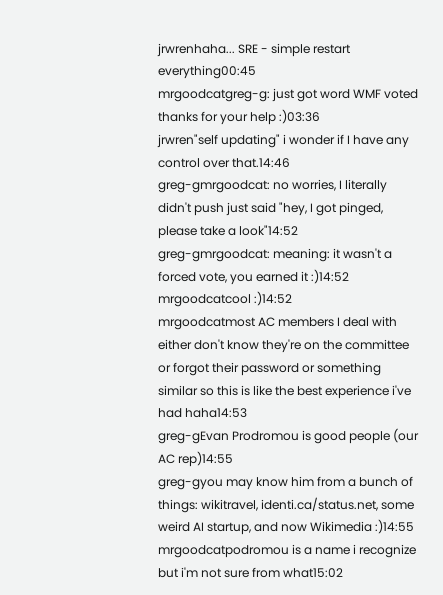jrwrenhaha... SRE - simple restart everything00:45
mrgoodcatgreg-g: just got word WMF voted thanks for your help :)03:36
jrwren"self updating" i wonder if I have any control over that.14:46
greg-gmrgoodcat: no worries, I literally didn't push just said "hey, I got pinged, please take a look"14:52
greg-gmrgoodcat: meaning: it wasn't a forced vote, you earned it :)14:52
mrgoodcatcool :)14:52
mrgoodcatmost AC members I deal with either don't know they're on the committee or forgot their password or something similar so this is like the best experience i've had haha14:53
greg-gEvan Prodromou is good people (our AC rep)14:55
greg-gyou may know him from a bunch of things: wikitravel, identi.ca/status.net, some weird AI startup, and now Wikimedia :)14:55
mrgoodcatpodromou is a name i recognize but i'm not sure from what15:02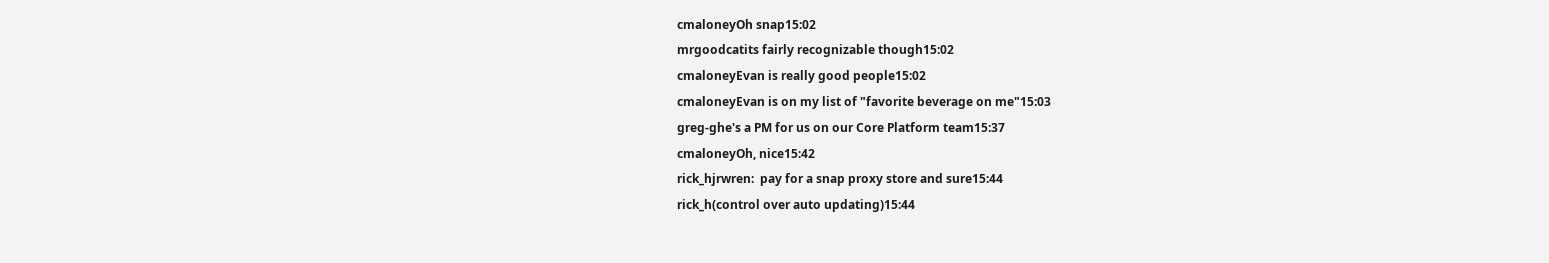cmaloneyOh snap15:02
mrgoodcatits fairly recognizable though15:02
cmaloneyEvan is really good people15:02
cmaloneyEvan is on my list of "favorite beverage on me"15:03
greg-ghe's a PM for us on our Core Platform team15:37
cmaloneyOh, nice15:42
rick_hjrwren:  pay for a snap proxy store and sure15:44
rick_h(control over auto updating)15:44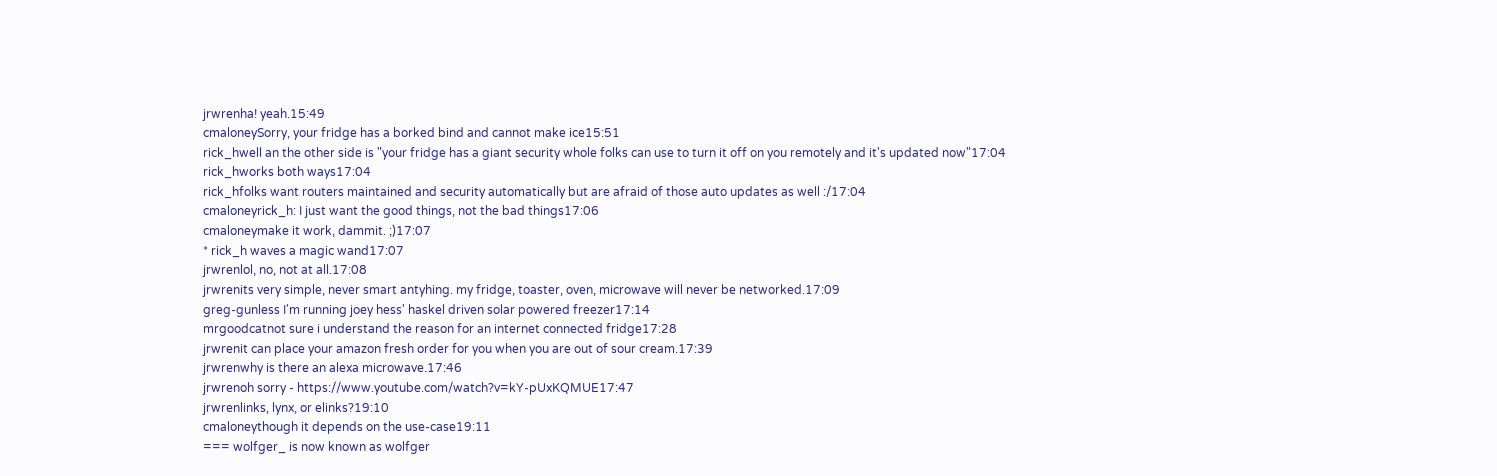jrwrenha! yeah.15:49
cmaloneySorry, your fridge has a borked bind and cannot make ice15:51
rick_hwell an the other side is "your fridge has a giant security whole folks can use to turn it off on you remotely and it's updated now"17:04
rick_hworks both ways17:04
rick_hfolks want routers maintained and security automatically but are afraid of those auto updates as well :/17:04
cmaloneyrick_h: I just want the good things, not the bad things17:06
cmaloneymake it work, dammit. ;)17:07
* rick_h waves a magic wand17:07
jrwrenlol, no, not at all.17:08
jrwrenits very simple, never smart antyhing. my fridge, toaster, oven, microwave will never be networked.17:09
greg-gunless I'm running joey hess' haskel driven solar powered freezer17:14
mrgoodcatnot sure i understand the reason for an internet connected fridge17:28
jrwrenit can place your amazon fresh order for you when you are out of sour cream.17:39
jrwrenwhy is there an alexa microwave.17:46
jrwrenoh sorry - https://www.youtube.com/watch?v=kY-pUxKQMUE17:47
jrwrenlinks, lynx, or elinks?19:10
cmaloneythough it depends on the use-case19:11
=== wolfger_ is now known as wolfger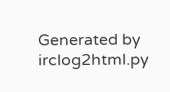Generated by irclog2html.py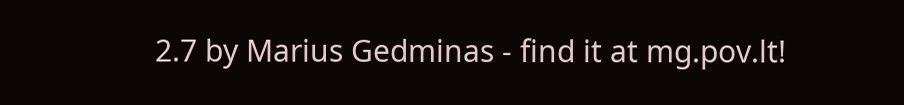2.7 by Marius Gedminas - find it at mg.pov.lt!